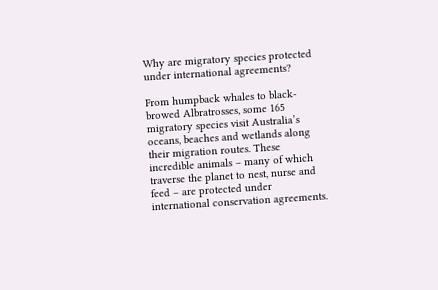Why are migratory species protected under international agreements?

From humpback whales to black-browed Albratrosses, some 165 migratory species visit Australia’s oceans, beaches and wetlands along their migration routes. These incredible animals – many of which traverse the planet to nest, nurse and feed – are protected under international conservation agreements.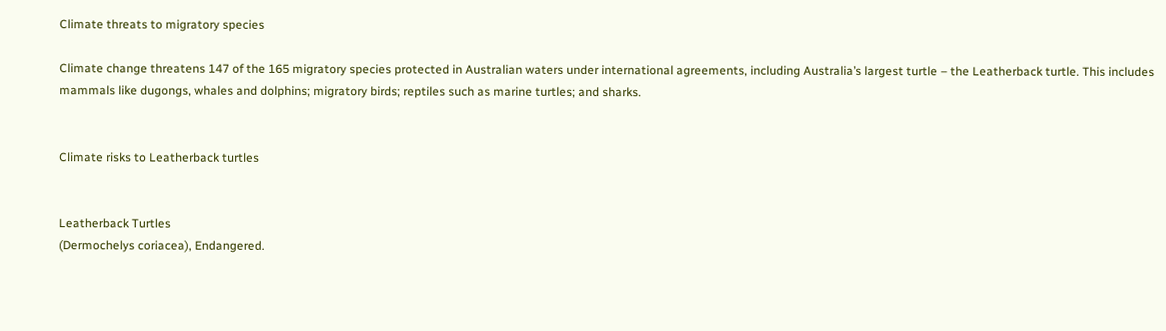Climate threats to migratory species

Climate change threatens 147 of the 165 migratory species protected in Australian waters under international agreements, including Australia’s largest turtle – the Leatherback turtle. This includes mammals like dugongs, whales and dolphins; migratory birds; reptiles such as marine turtles; and sharks.


Climate risks to Leatherback turtles


Leatherback Turtles
(Dermochelys coriacea), Endangered.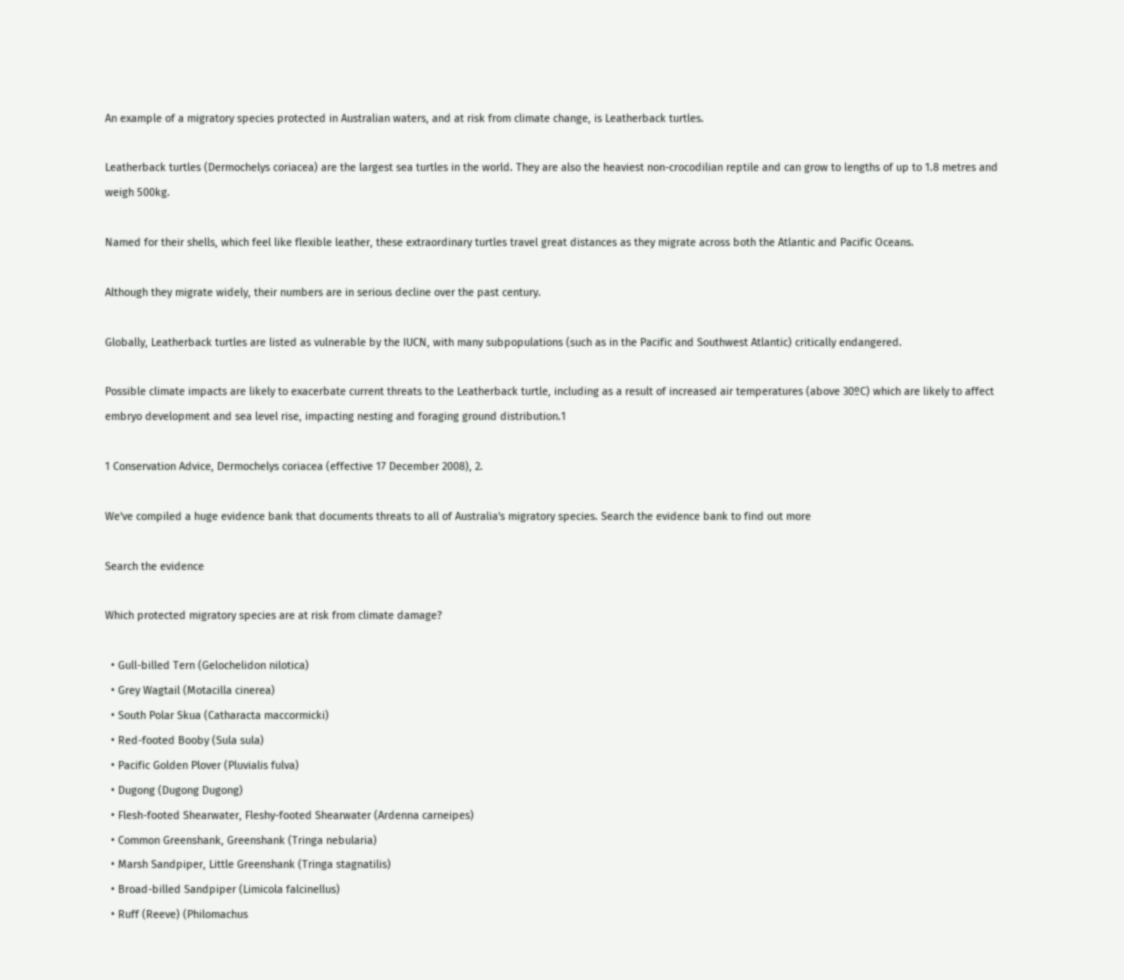An example of a migratory species protected in Australian waters, and at risk from climate change, is Leatherback turtles.

Leatherback turtles (Dermochelys coriacea) are the largest sea turtles in the world. They are also the heaviest non-crocodilian reptile and can grow to lengths of up to 1.8 metres and weigh 500kg.

Named for their shells, which feel like flexible leather, these extraordinary turtles travel great distances as they migrate across both the Atlantic and Pacific Oceans.

Although they migrate widely, their numbers are in serious decline over the past century.

Globally, Leatherback turtles are listed as vulnerable by the IUCN, with many subpopulations (such as in the Pacific and Southwest Atlantic) critically endangered.

Possible climate impacts are likely to exacerbate current threats to the Leatherback turtle, including as a result of increased air temperatures (above 30ºC) which are likely to affect embryo development and sea level rise, impacting nesting and foraging ground distribution.1

1 Conservation Advice, Dermochelys coriacea (effective 17 December 2008), 2.

We've compiled a huge evidence bank that documents threats to all of Australia's migratory species. Search the evidence bank to find out more

Search the evidence

Which protected migratory species are at risk from climate damage?

  • Gull-billed Tern (Gelochelidon nilotica)
  • Grey Wagtail (Motacilla cinerea)
  • South Polar Skua (Catharacta maccormicki)
  • Red-footed Booby (Sula sula)
  • Pacific Golden Plover (Pluvialis fulva)
  • Dugong (Dugong Dugong)
  • Flesh-footed Shearwater, Fleshy-footed Shearwater (Ardenna carneipes)
  • Common Greenshank, Greenshank (Tringa nebularia)
  • Marsh Sandpiper, Little Greenshank (Tringa stagnatilis)
  • Broad-billed Sandpiper (Limicola falcinellus)
  • Ruff (Reeve) (Philomachus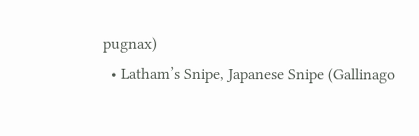pugnax)
  • Latham’s Snipe, Japanese Snipe (Gallinago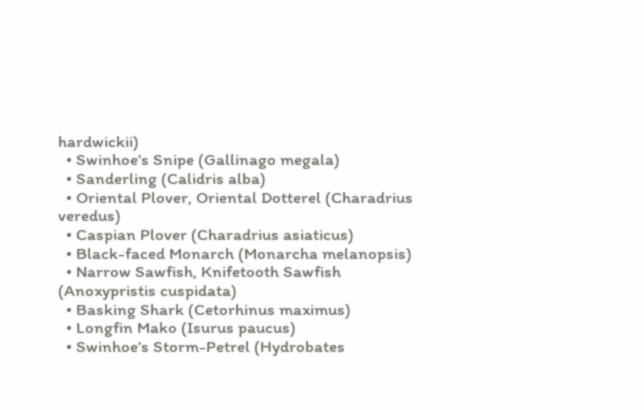hardwickii)
  • Swinhoe’s Snipe (Gallinago megala)
  • Sanderling (Calidris alba)
  • Oriental Plover, Oriental Dotterel (Charadrius veredus)
  • Caspian Plover (Charadrius asiaticus)
  • Black-faced Monarch (Monarcha melanopsis)
  • Narrow Sawfish, Knifetooth Sawfish (Anoxypristis cuspidata)
  • Basking Shark (Cetorhinus maximus)
  • Longfin Mako (Isurus paucus)
  • Swinhoe’s Storm-Petrel (Hydrobates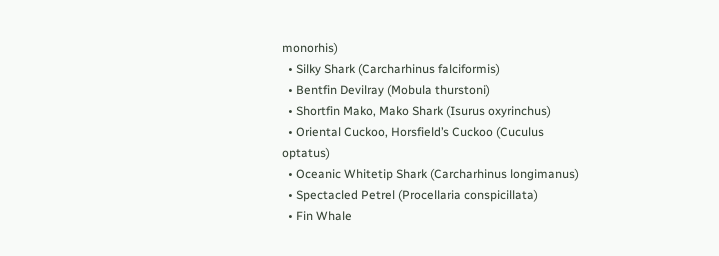monorhis)
  • Silky Shark (Carcharhinus falciformis)
  • Bentfin Devilray (Mobula thurstoni)
  • Shortfin Mako, Mako Shark (Isurus oxyrinchus)
  • Oriental Cuckoo, Horsfield’s Cuckoo (Cuculus optatus)
  • Oceanic Whitetip Shark (Carcharhinus longimanus)
  • Spectacled Petrel (Procellaria conspicillata)
  • Fin Whale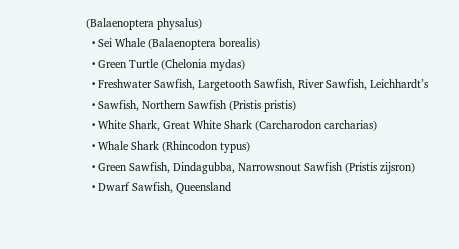(Balaenoptera physalus)
  • Sei Whale (Balaenoptera borealis)
  • Green Turtle (Chelonia mydas)
  • Freshwater Sawfish, Largetooth Sawfish, River Sawfish, Leichhardt’s
  • Sawfish, Northern Sawfish (Pristis pristis)
  • White Shark, Great White Shark (Carcharodon carcharias)
  • Whale Shark (Rhincodon typus)
  • Green Sawfish, Dindagubba, Narrowsnout Sawfish (Pristis zijsron)
  • Dwarf Sawfish, Queensland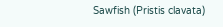Sawfish (Pristis clavata)